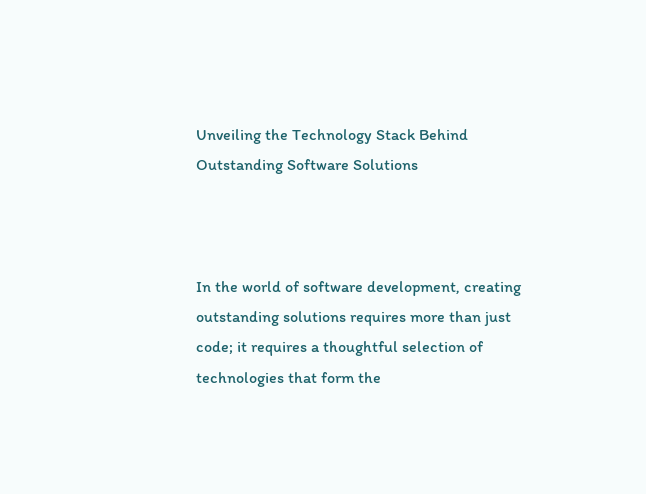Unveiling the Technology Stack Behind Outstanding Software Solutions



In the world of software development, creating outstanding solutions requires more than just code; it requires a thoughtful selection of technologies that form the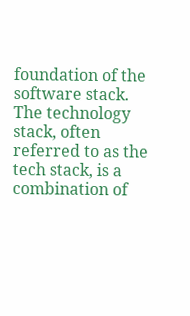foundation of the software stack. The technology stack, often referred to as the tech stack, is a combination of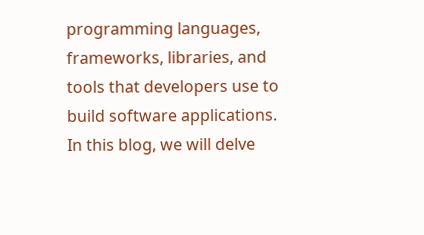programming languages, frameworks, libraries, and tools that developers use to build software applications. In this blog, we will delve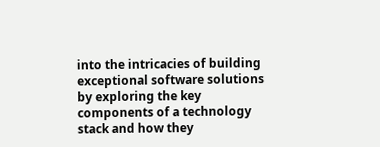into the intricacies of building exceptional software solutions by exploring the key components of a technology stack and how they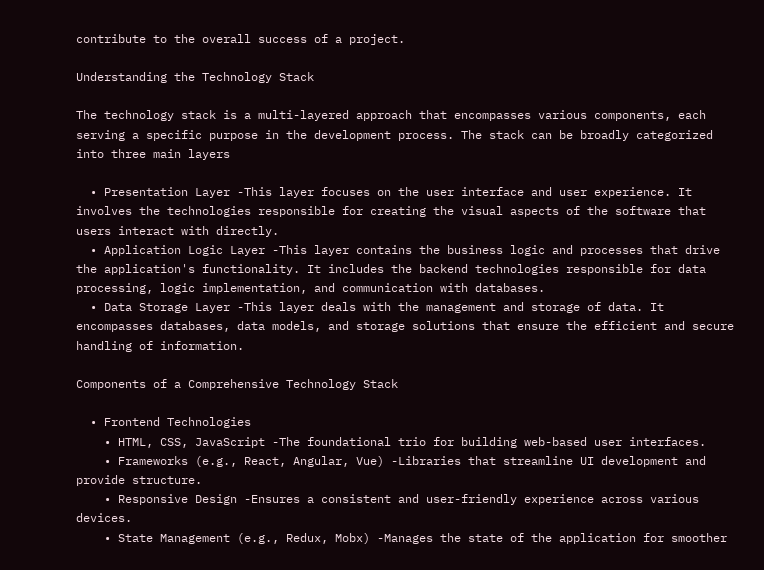contribute to the overall success of a project.

Understanding the Technology Stack

The technology stack is a multi-layered approach that encompasses various components, each serving a specific purpose in the development process. The stack can be broadly categorized into three main layers

  • Presentation Layer -This layer focuses on the user interface and user experience. It involves the technologies responsible for creating the visual aspects of the software that users interact with directly.
  • Application Logic Layer -This layer contains the business logic and processes that drive the application's functionality. It includes the backend technologies responsible for data processing, logic implementation, and communication with databases.
  • Data Storage Layer -This layer deals with the management and storage of data. It encompasses databases, data models, and storage solutions that ensure the efficient and secure handling of information.

Components of a Comprehensive Technology Stack

  • Frontend Technologies
    • HTML, CSS, JavaScript -The foundational trio for building web-based user interfaces.
    • Frameworks (e.g., React, Angular, Vue) -Libraries that streamline UI development and provide structure.
    • Responsive Design -Ensures a consistent and user-friendly experience across various devices.
    • State Management (e.g., Redux, Mobx) -Manages the state of the application for smoother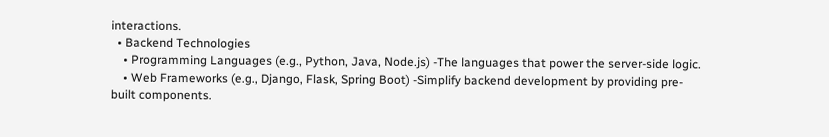interactions.
  • Backend Technologies
    • Programming Languages (e.g., Python, Java, Node.js) -The languages that power the server-side logic.
    • Web Frameworks (e.g., Django, Flask, Spring Boot) -Simplify backend development by providing pre-built components.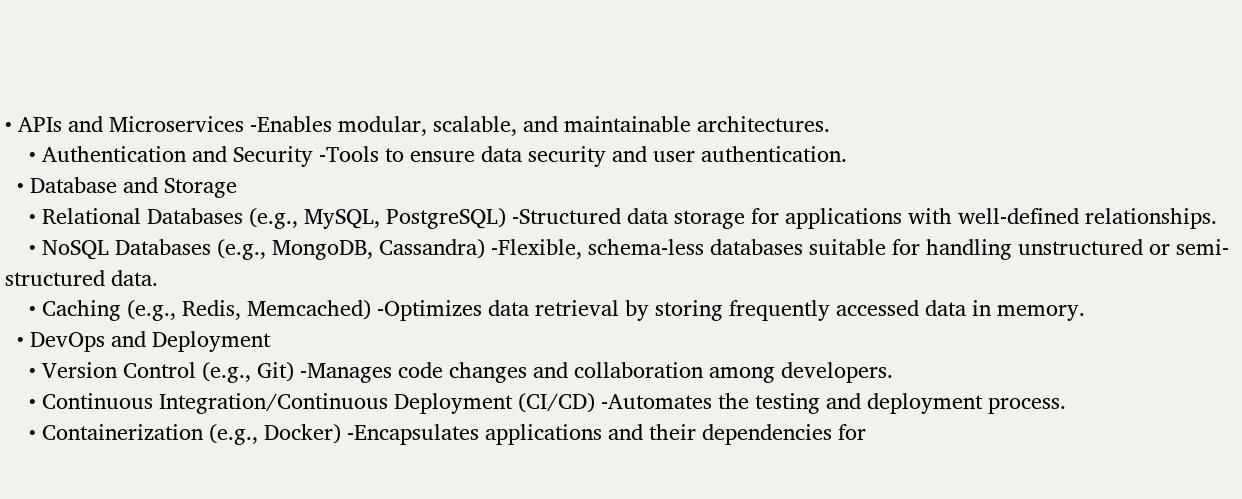• APIs and Microservices -Enables modular, scalable, and maintainable architectures.
    • Authentication and Security -Tools to ensure data security and user authentication.
  • Database and Storage
    • Relational Databases (e.g., MySQL, PostgreSQL) -Structured data storage for applications with well-defined relationships.
    • NoSQL Databases (e.g., MongoDB, Cassandra) -Flexible, schema-less databases suitable for handling unstructured or semi-structured data.
    • Caching (e.g., Redis, Memcached) -Optimizes data retrieval by storing frequently accessed data in memory.
  • DevOps and Deployment
    • Version Control (e.g., Git) -Manages code changes and collaboration among developers.
    • Continuous Integration/Continuous Deployment (CI/CD) -Automates the testing and deployment process.
    • Containerization (e.g., Docker) -Encapsulates applications and their dependencies for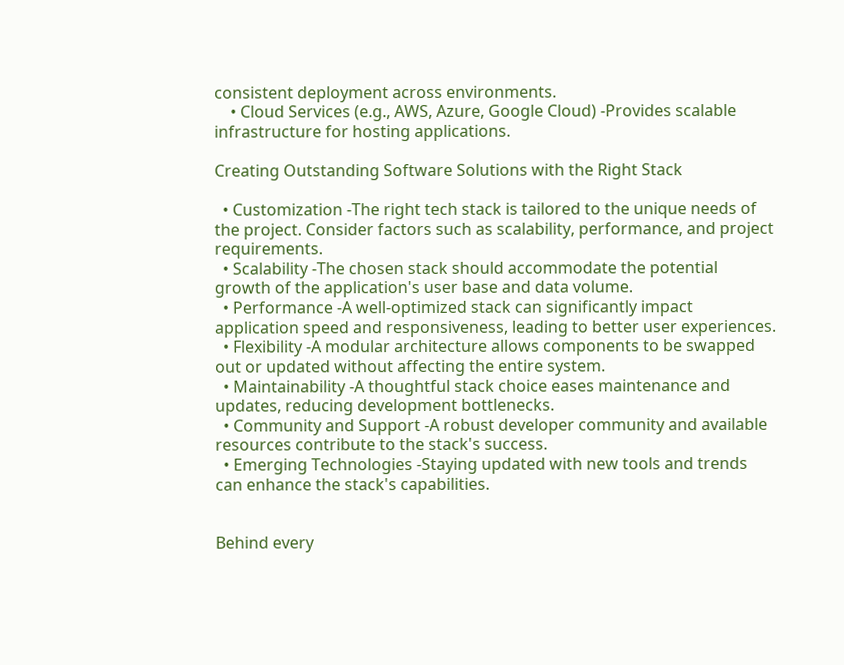consistent deployment across environments.
    • Cloud Services (e.g., AWS, Azure, Google Cloud) -Provides scalable infrastructure for hosting applications.

Creating Outstanding Software Solutions with the Right Stack

  • Customization -The right tech stack is tailored to the unique needs of the project. Consider factors such as scalability, performance, and project requirements.
  • Scalability -The chosen stack should accommodate the potential growth of the application's user base and data volume.
  • Performance -A well-optimized stack can significantly impact application speed and responsiveness, leading to better user experiences.
  • Flexibility -A modular architecture allows components to be swapped out or updated without affecting the entire system.
  • Maintainability -A thoughtful stack choice eases maintenance and updates, reducing development bottlenecks.
  • Community and Support -A robust developer community and available resources contribute to the stack's success.
  • Emerging Technologies -Staying updated with new tools and trends can enhance the stack's capabilities.


Behind every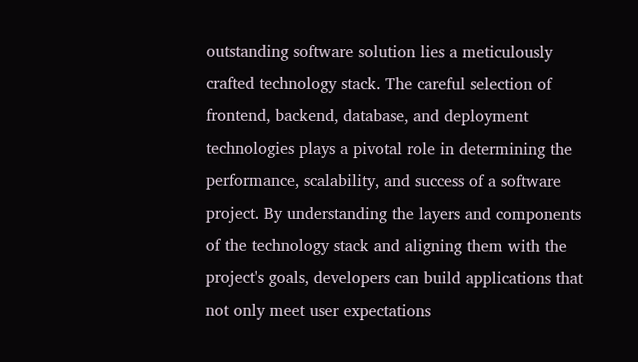outstanding software solution lies a meticulously crafted technology stack. The careful selection of frontend, backend, database, and deployment technologies plays a pivotal role in determining the performance, scalability, and success of a software project. By understanding the layers and components of the technology stack and aligning them with the project's goals, developers can build applications that not only meet user expectations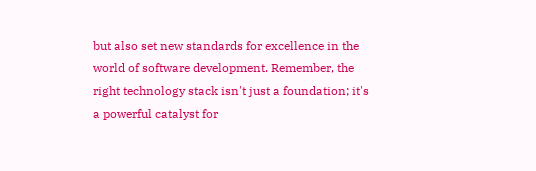but also set new standards for excellence in the world of software development. Remember, the right technology stack isn't just a foundation; it's a powerful catalyst for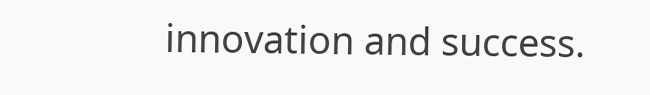innovation and success.